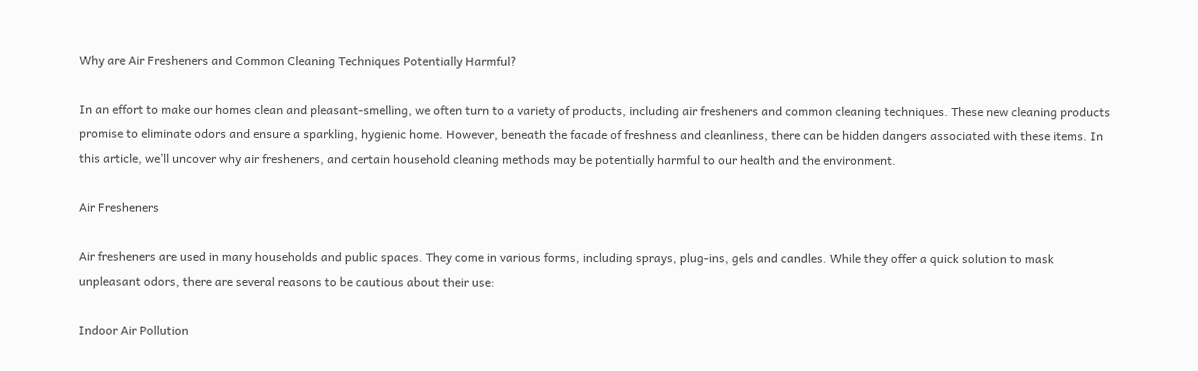Why are Air Fresheners and Common Cleaning Techniques Potentially Harmful?

In an effort to make our homes clean and pleasant-smelling, we often turn to a variety of products, including air fresheners and common cleaning techniques. These new cleaning products promise to eliminate odors and ensure a sparkling, hygienic home. However, beneath the facade of freshness and cleanliness, there can be hidden dangers associated with these items. In this article, we’ll uncover why air fresheners, and certain household cleaning methods may be potentially harmful to our health and the environment.

Air Fresheners

Air fresheners are used in many households and public spaces. They come in various forms, including sprays, plug-ins, gels and candles. While they offer a quick solution to mask unpleasant odors, there are several reasons to be cautious about their use:

Indoor Air Pollution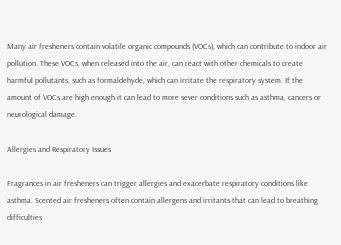Many air fresheners contain volatile organic compounds (VOCs), which can contribute to indoor air pollution. These VOCs, when released into the air, can react with other chemicals to create harmful pollutants, such as formaldehyde, which can irritate the respiratory system. If the amount of VOCs are high enough it can lead to more sever conditions such as asthma, cancers or neurological damage.

Allergies and Respiratory Issues

Fragrances in air fresheners can trigger allergies and exacerbate respiratory conditions like asthma. Scented air fresheners often contain allergens and irritants that can lead to breathing difficulties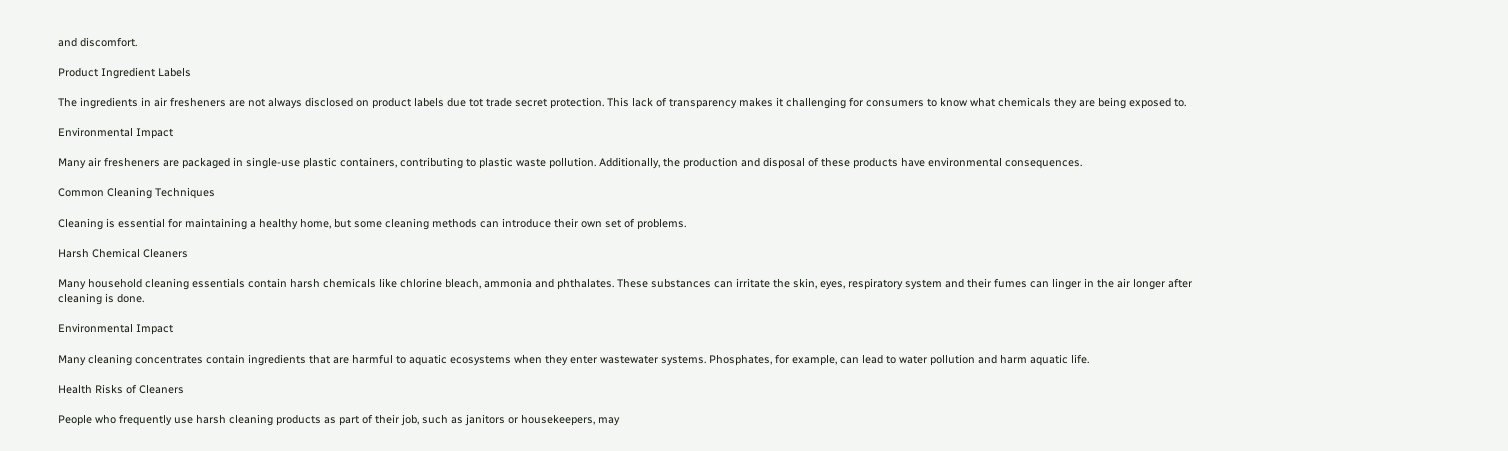and discomfort.

Product Ingredient Labels

The ingredients in air fresheners are not always disclosed on product labels due tot trade secret protection. This lack of transparency makes it challenging for consumers to know what chemicals they are being exposed to.

Environmental Impact

Many air fresheners are packaged in single-use plastic containers, contributing to plastic waste pollution. Additionally, the production and disposal of these products have environmental consequences.

Common Cleaning Techniques

Cleaning is essential for maintaining a healthy home, but some cleaning methods can introduce their own set of problems.

Harsh Chemical Cleaners

Many household cleaning essentials contain harsh chemicals like chlorine bleach, ammonia and phthalates. These substances can irritate the skin, eyes, respiratory system and their fumes can linger in the air longer after cleaning is done.

Environmental Impact

Many cleaning concentrates contain ingredients that are harmful to aquatic ecosystems when they enter wastewater systems. Phosphates, for example, can lead to water pollution and harm aquatic life.

Health Risks of Cleaners

People who frequently use harsh cleaning products as part of their job, such as janitors or housekeepers, may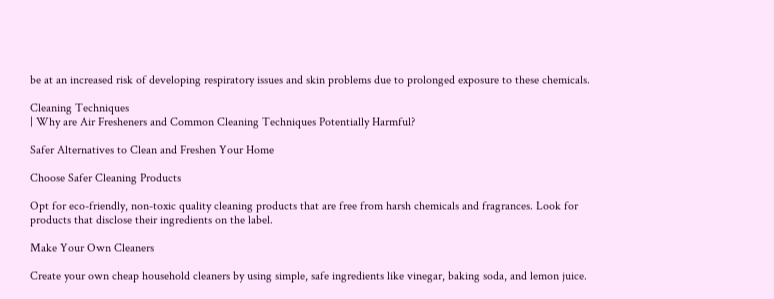be at an increased risk of developing respiratory issues and skin problems due to prolonged exposure to these chemicals.

Cleaning Techniques
| Why are Air Fresheners and Common Cleaning Techniques Potentially Harmful?

Safer Alternatives to Clean and Freshen Your Home

Choose Safer Cleaning Products

Opt for eco-friendly, non-toxic quality cleaning products that are free from harsh chemicals and fragrances. Look for products that disclose their ingredients on the label.

Make Your Own Cleaners

Create your own cheap household cleaners by using simple, safe ingredients like vinegar, baking soda, and lemon juice.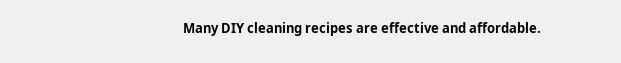Many DIY cleaning recipes are effective and affordable.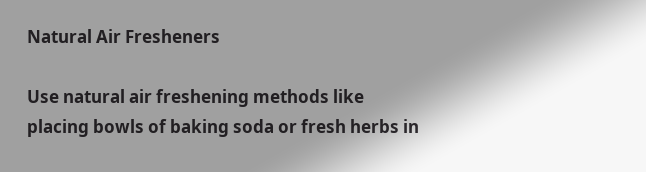Natural Air Fresheners

Use natural air freshening methods like placing bowls of baking soda or fresh herbs in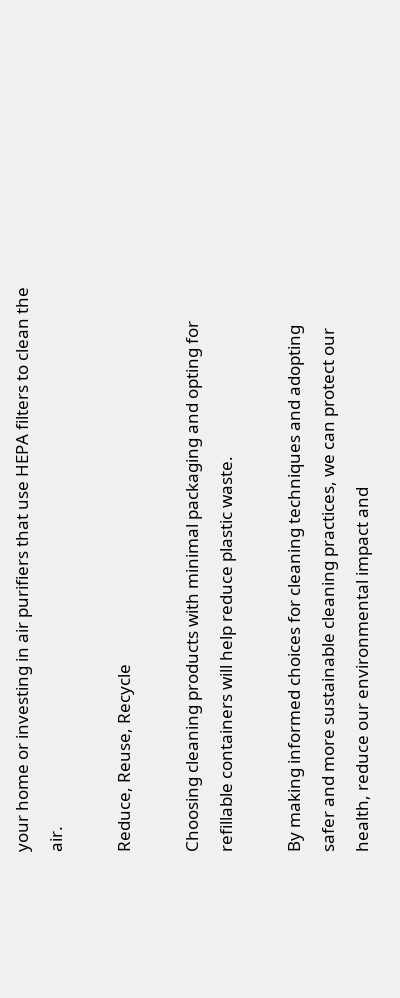your home or investing in air purifiers that use HEPA filters to clean the air.

Reduce, Reuse, Recycle

Choosing cleaning products with minimal packaging and opting for refillable containers will help reduce plastic waste.

By making informed choices for cleaning techniques and adopting safer and more sustainable cleaning practices, we can protect our health, reduce our environmental impact and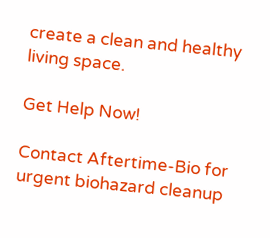create a clean and healthy living space.

Get Help Now!

Contact Aftertime-Bio for urgent biohazard cleanup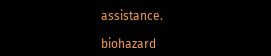assistance.

biohazard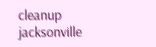cleanup jacksonville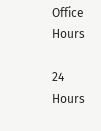Office Hours

24 Hours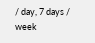/ day, 7 days / week